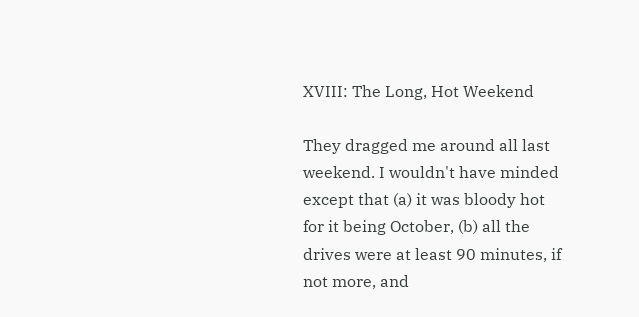XVIII: The Long, Hot Weekend

They dragged me around all last weekend. I wouldn't have minded except that (a) it was bloody hot for it being October, (b) all the drives were at least 90 minutes, if not more, and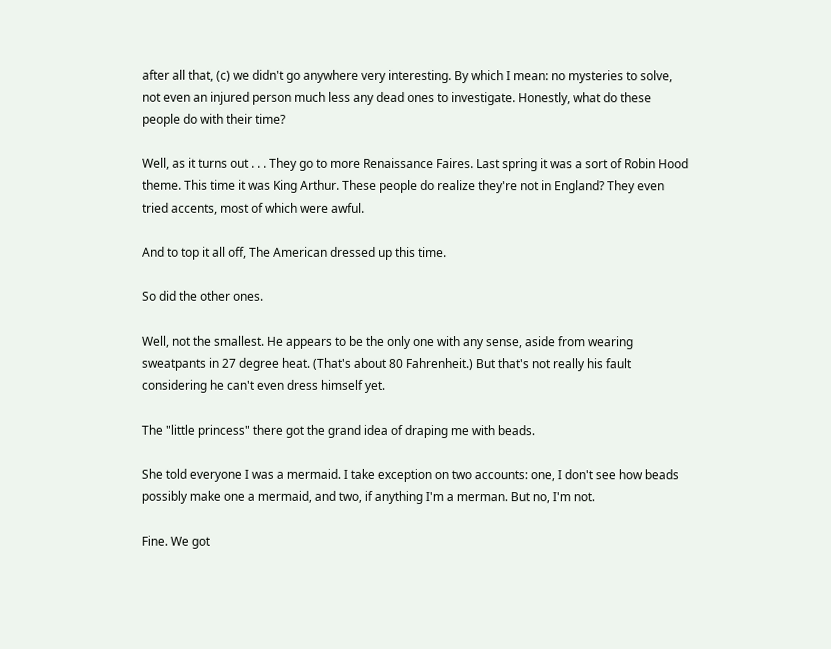after all that, (c) we didn't go anywhere very interesting. By which I mean: no mysteries to solve, not even an injured person much less any dead ones to investigate. Honestly, what do these people do with their time?

Well, as it turns out . . . They go to more Renaissance Faires. Last spring it was a sort of Robin Hood theme. This time it was King Arthur. These people do realize they're not in England? They even tried accents, most of which were awful.

And to top it all off, The American dressed up this time.

So did the other ones.

Well, not the smallest. He appears to be the only one with any sense, aside from wearing sweatpants in 27 degree heat. (That's about 80 Fahrenheit.) But that's not really his fault considering he can't even dress himself yet.

The "little princess" there got the grand idea of draping me with beads.

She told everyone I was a mermaid. I take exception on two accounts: one, I don't see how beads possibly make one a mermaid, and two, if anything I'm a merman. But no, I'm not.

Fine. We got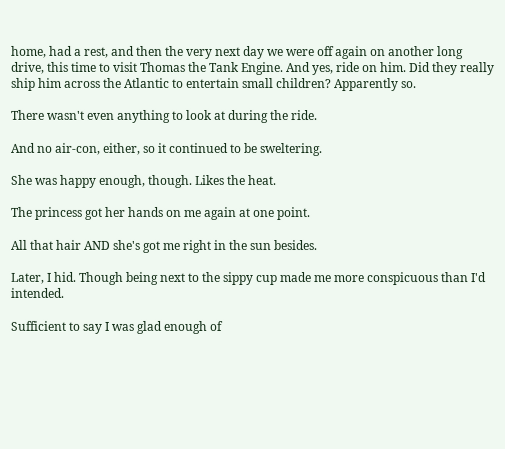home, had a rest, and then the very next day we were off again on another long drive, this time to visit Thomas the Tank Engine. And yes, ride on him. Did they really ship him across the Atlantic to entertain small children? Apparently so.

There wasn't even anything to look at during the ride.

And no air-con, either, so it continued to be sweltering.

She was happy enough, though. Likes the heat.

The princess got her hands on me again at one point.

All that hair AND she's got me right in the sun besides.

Later, I hid. Though being next to the sippy cup made me more conspicuous than I'd intended.

Sufficient to say I was glad enough of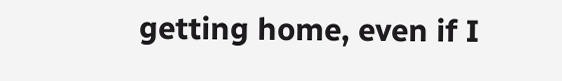getting home, even if I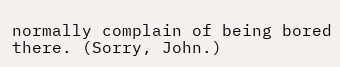normally complain of being bored there. (Sorry, John.)